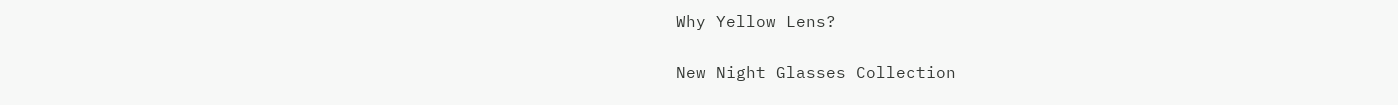Why Yellow Lens?

New Night Glasses Collection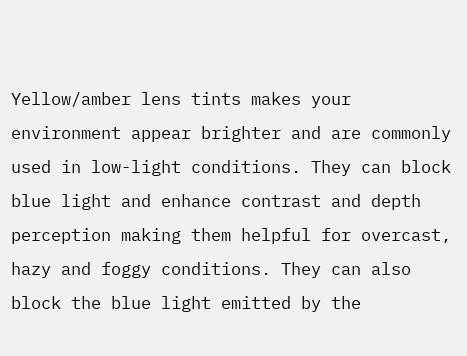Yellow/amber lens tints makes your environment appear brighter and are commonly used in low-light conditions. They can block blue light and enhance contrast and depth perception making them helpful for overcast, hazy and foggy conditions. They can also block the blue light emitted by the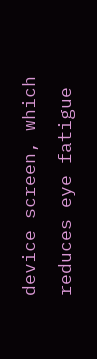device screen, which reduces eye fatigue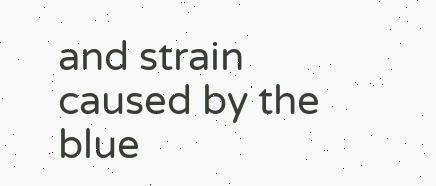and strain caused by the blue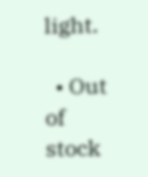light.

  • Out of stock